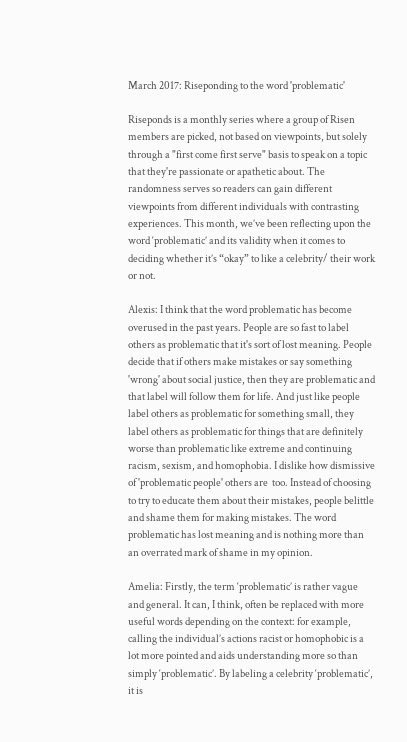March 2017: Riseponding to the word 'problematic'

Riseponds is a monthly series where a group of Risen members are picked, not based on viewpoints, but solely through a "first come first serve" basis to speak on a topic that they're passionate or apathetic about. The randomness serves so readers can gain different viewpoints from different individuals with contrasting experiences. This month, we’ve been reflecting upon the word ‘problematic’ and its validity when it comes to deciding whether it’s “okay” to like a celebrity/ their work or not.

Alexis: I think that the word problematic has become overused in the past years. People are so fast to label others as problematic that it's sort of lost meaning. People decide that if others make mistakes or say something 'wrong' about social justice, then they are problematic and that label will follow them for life. And just like people label others as problematic for something small, they label others as problematic for things that are definitely worse than problematic like extreme and continuing racism, sexism, and homophobia. I dislike how dismissive of 'problematic people' others are  too. Instead of choosing to try to educate them about their mistakes, people belittle and shame them for making mistakes. The word problematic has lost meaning and is nothing more than an overrated mark of shame in my opinion.

Amelia: Firstly, the term ‘problematic’ is rather vague and general. It can, I think, often be replaced with more useful words depending on the context: for example, calling the individual’s actions racist or homophobic is a lot more pointed and aids understanding more so than simply ‘problematic’. By labeling a celebrity ‘problematic’, it is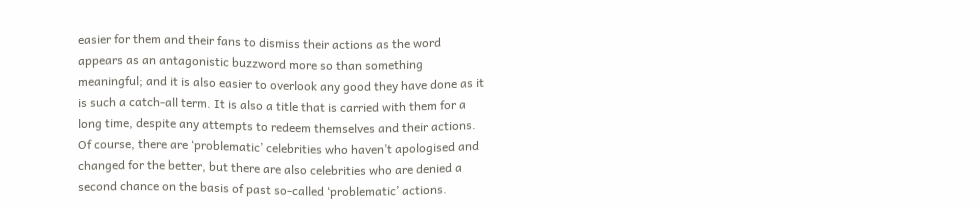easier for them and their fans to dismiss their actions as the word appears as an antagonistic buzzword more so than something meaningful; and it is also easier to overlook any good they have done as it is such a catch-all term. It is also a title that is carried with them for a long time, despite any attempts to redeem themselves and their actions. Of course, there are ‘problematic’ celebrities who haven’t apologised and changed for the better, but there are also celebrities who are denied a second chance on the basis of past so-called ‘problematic’ actions.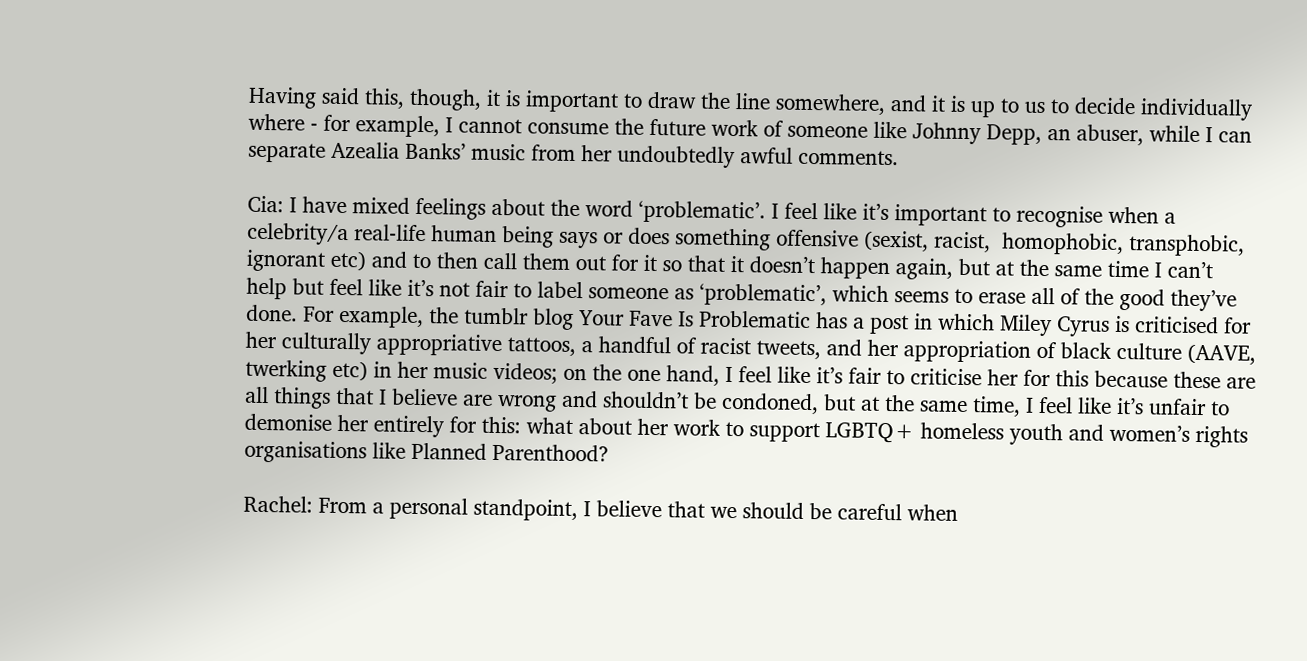Having said this, though, it is important to draw the line somewhere, and it is up to us to decide individually where - for example, I cannot consume the future work of someone like Johnny Depp, an abuser, while I can separate Azealia Banks’ music from her undoubtedly awful comments.

Cia: I have mixed feelings about the word ‘problematic’. I feel like it’s important to recognise when a celebrity/a real-life human being says or does something offensive (sexist, racist,  homophobic, transphobic, ignorant etc) and to then call them out for it so that it doesn’t happen again, but at the same time I can’t help but feel like it’s not fair to label someone as ‘problematic’, which seems to erase all of the good they’ve done. For example, the tumblr blog Your Fave Is Problematic has a post in which Miley Cyrus is criticised for her culturally appropriative tattoos, a handful of racist tweets, and her appropriation of black culture (AAVE, twerking etc) in her music videos; on the one hand, I feel like it’s fair to criticise her for this because these are all things that I believe are wrong and shouldn’t be condoned, but at the same time, I feel like it’s unfair to demonise her entirely for this: what about her work to support LGBTQ+ homeless youth and women’s rights organisations like Planned Parenthood?

Rachel: From a personal standpoint, I believe that we should be careful when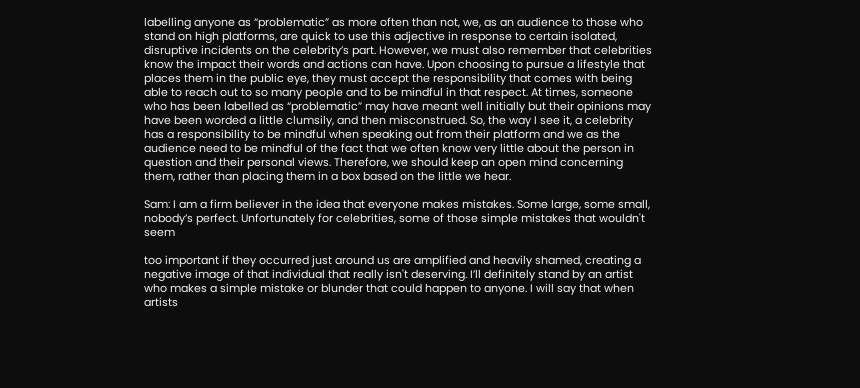labelling anyone as “problematic” as more often than not, we, as an audience to those who stand on high platforms, are quick to use this adjective in response to certain isolated, disruptive incidents on the celebrity’s part. However, we must also remember that celebrities know the impact their words and actions can have. Upon choosing to pursue a lifestyle that places them in the public eye, they must accept the responsibility that comes with being able to reach out to so many people and to be mindful in that respect. At times, someone who has been labelled as “problematic” may have meant well initially but their opinions may have been worded a little clumsily, and then misconstrued. So, the way I see it, a celebrity has a responsibility to be mindful when speaking out from their platform and we as the audience need to be mindful of the fact that we often know very little about the person in question and their personal views. Therefore, we should keep an open mind concerning them, rather than placing them in a box based on the little we hear.

Sam: I am a firm believer in the idea that everyone makes mistakes. Some large, some small, nobody’s perfect. Unfortunately for celebrities, some of those simple mistakes that wouldn't seem

too important if they occurred just around us are amplified and heavily shamed, creating a negative image of that individual that really isn't deserving. I’ll definitely stand by an artist who makes a simple mistake or blunder that could happen to anyone. I will say that when artists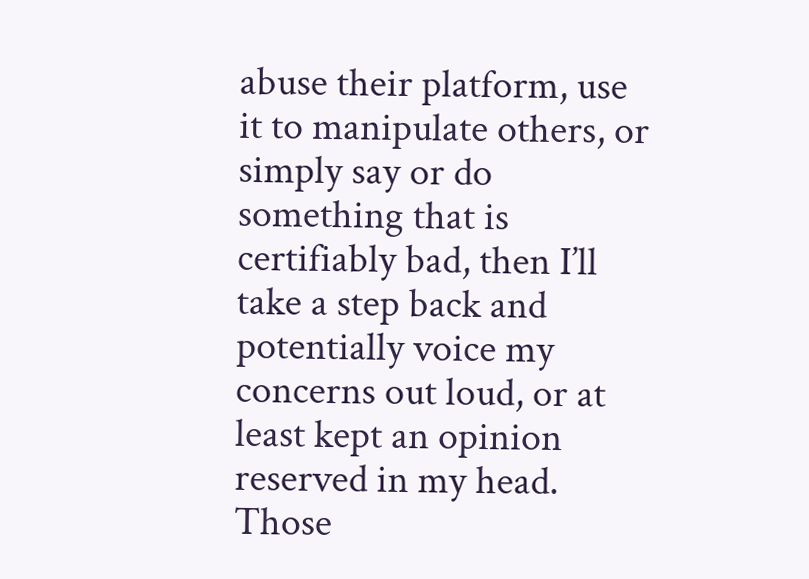abuse their platform, use it to manipulate others, or simply say or do something that is certifiably bad, then I’ll take a step back and potentially voice my concerns out loud, or at least kept an opinion reserved in my head. Those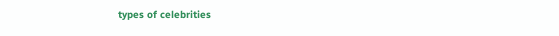types of celebrities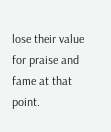lose their value for praise and fame at that point.